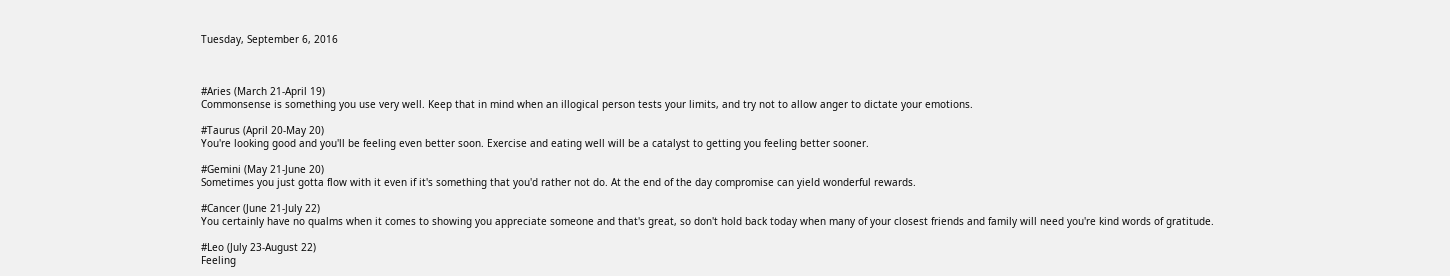Tuesday, September 6, 2016



#Aries (March 21-April 19)
Commonsense is something you use very well. Keep that in mind when an illogical person tests your limits, and try not to allow anger to dictate your emotions.

#Taurus (April 20-May 20)
You're looking good and you'll be feeling even better soon. Exercise and eating well will be a catalyst to getting you feeling better sooner.

#Gemini (May 21-June 20)
Sometimes you just gotta flow with it even if it's something that you'd rather not do. At the end of the day compromise can yield wonderful rewards.

#Cancer (June 21-July 22)
You certainly have no qualms when it comes to showing you appreciate someone and that's great, so don't hold back today when many of your closest friends and family will need you're kind words of gratitude.

#Leo (July 23-August 22)
Feeling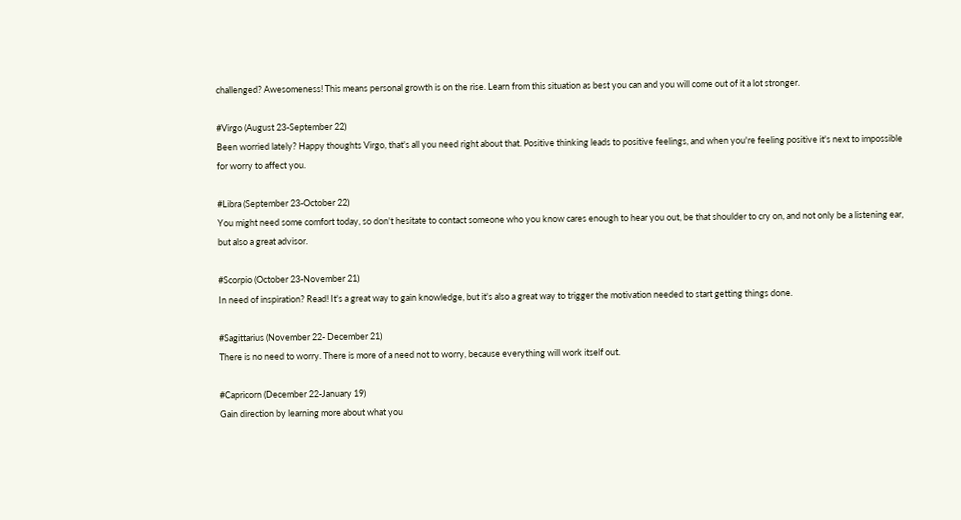challenged? Awesomeness! This means personal growth is on the rise. Learn from this situation as best you can and you will come out of it a lot stronger.

#Virgo (August 23-September 22)
Been worried lately? Happy thoughts Virgo, that's all you need right about that. Positive thinking leads to positive feelings, and when you're feeling positive it's next to impossible for worry to affect you.

#Libra (September 23-October 22)
You might need some comfort today, so don't hesitate to contact someone who you know cares enough to hear you out, be that shoulder to cry on, and not only be a listening ear, but also a great advisor.

#Scorpio (October 23-November 21)
In need of inspiration? Read! It's a great way to gain knowledge, but it's also a great way to trigger the motivation needed to start getting things done.

#Sagittarius (November 22- December 21)
There is no need to worry. There is more of a need not to worry, because everything will work itself out.

#Capricorn (December 22-January 19)
Gain direction by learning more about what you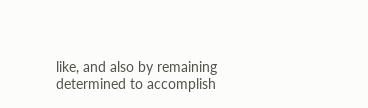like, and also by remaining determined to accomplish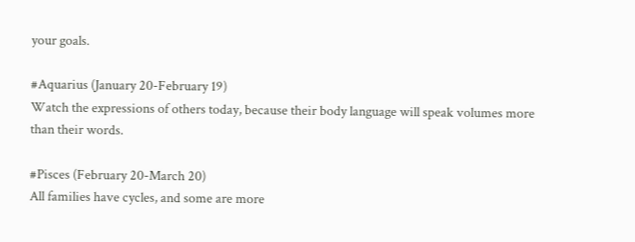your goals.

#Aquarius (January 20-February 19)
Watch the expressions of others today, because their body language will speak volumes more than their words.

#Pisces (February 20-March 20)
All families have cycles, and some are more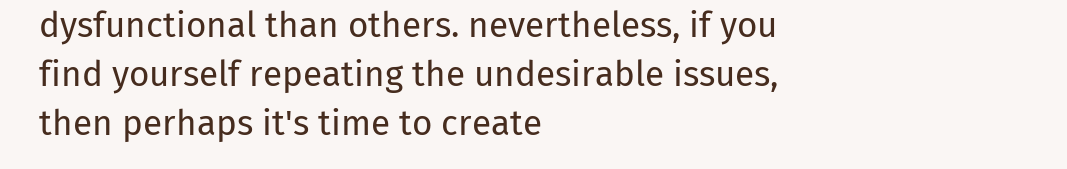dysfunctional than others. nevertheless, if you find yourself repeating the undesirable issues, then perhaps it's time to create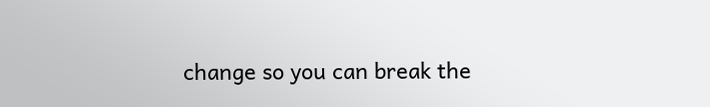change so you can break the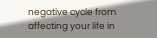negative cycle from affecting your life in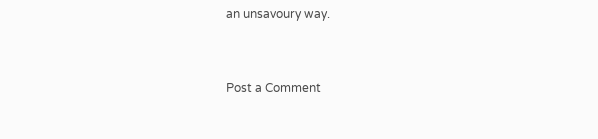an unsavoury way.


Post a Comment